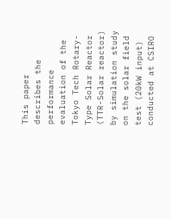This paper describes the performance evaluation of the Tokyo Tech Rotary-Type Solar Reactor (TTR-Solar reactor) by simulation study on the solar field test (20kW input) conducted at CSIRO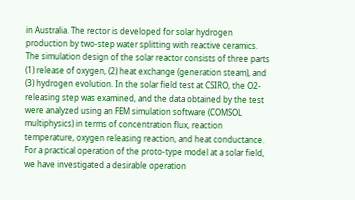in Australia. The rector is developed for solar hydrogen production by two-step water splitting with reactive ceramics. The simulation design of the solar reactor consists of three parts (1) release of oxygen, (2) heat exchange (generation steam), and (3) hydrogen evolution. In the solar field test at CSIRO, the O2-releasing step was examined, and the data obtained by the test were analyzed using an FEM simulation software (COMSOL multiphysics) in terms of concentration flux, reaction temperature, oxygen releasing reaction, and heat conductance. For a practical operation of the proto-type model at a solar field, we have investigated a desirable operation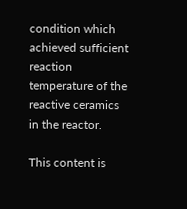condition which achieved sufficient reaction temperature of the reactive ceramics in the reactor.

This content is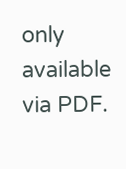only available via PDF.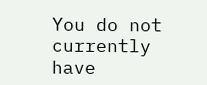You do not currently have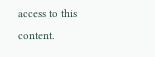access to this content.